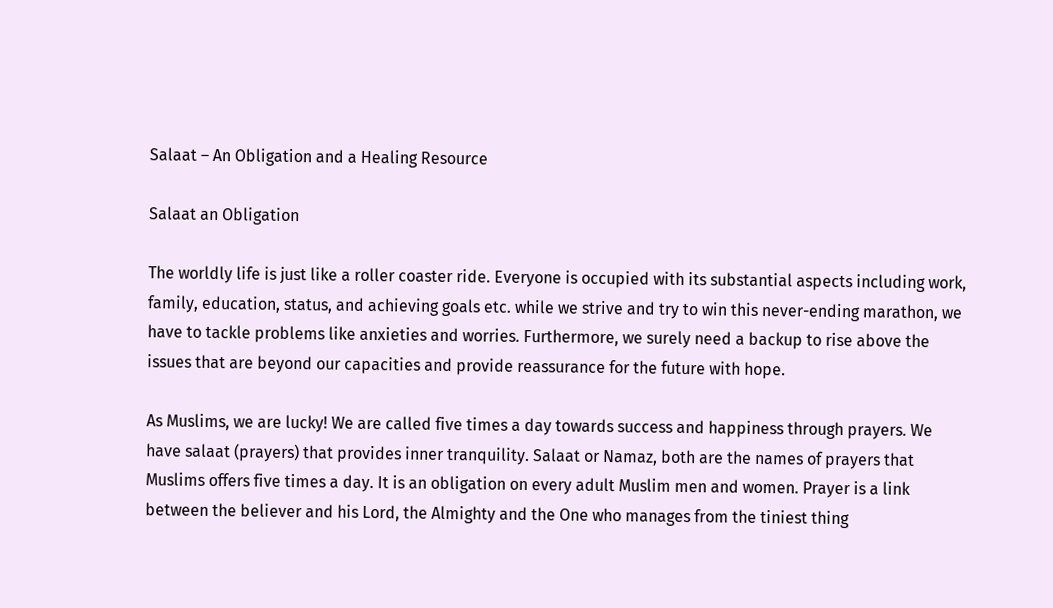Salaat – An Obligation and a Healing Resource

Salaat an Obligation

The worldly life is just like a roller coaster ride. Everyone is occupied with its substantial aspects including work, family, education, status, and achieving goals etc. while we strive and try to win this never-ending marathon, we have to tackle problems like anxieties and worries. Furthermore, we surely need a backup to rise above the issues that are beyond our capacities and provide reassurance for the future with hope.

As Muslims, we are lucky! We are called five times a day towards success and happiness through prayers. We have salaat (prayers) that provides inner tranquility. Salaat or Namaz, both are the names of prayers that Muslims offers five times a day. It is an obligation on every adult Muslim men and women. Prayer is a link between the believer and his Lord, the Almighty and the One who manages from the tiniest thing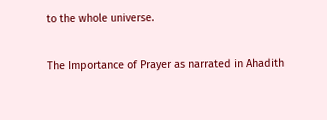to the whole universe.

The Importance of Prayer as narrated in Ahadith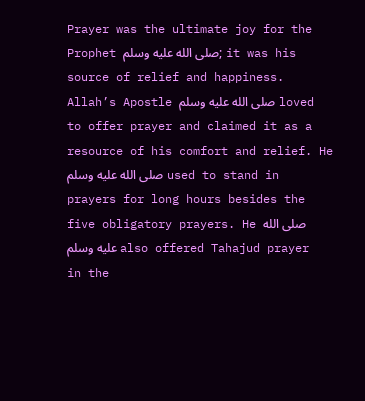Prayer was the ultimate joy for the Prophet صلى الله عليه وسلم; it was his source of relief and happiness. Allah’s Apostle صلى الله عليه وسلم loved to offer prayer and claimed it as a resource of his comfort and relief. He صلى الله عليه وسلم used to stand in prayers for long hours besides the five obligatory prayers. He صلى الله عليه وسلم also offered Tahajud prayer in the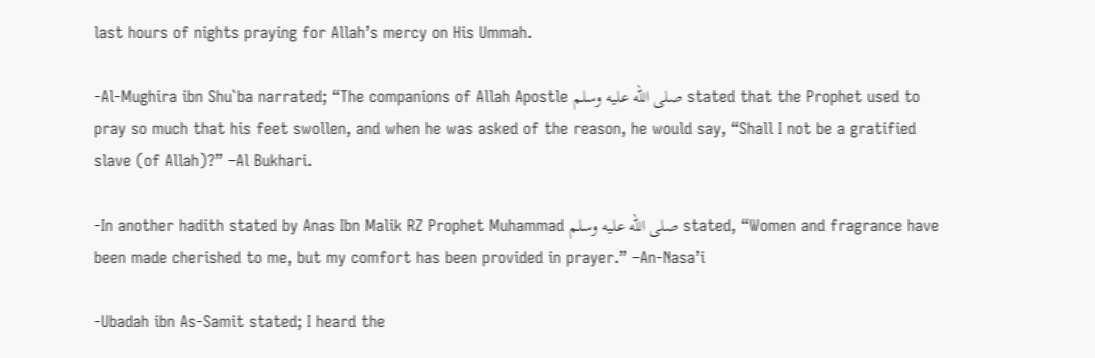last hours of nights praying for Allah’s mercy on His Ummah.

-Al-Mughira ibn Shu`ba narrated; “The companions of Allah Apostle صلى الله عليه وسلم stated that the Prophet used to pray so much that his feet swollen, and when he was asked of the reason, he would say, “Shall I not be a gratified slave (of Allah)?” –Al Bukhari.

-In another hadith stated by Anas Ibn Malik RZ Prophet Muhammad صلى الله عليه وسلم stated, “Women and fragrance have been made cherished to me, but my comfort has been provided in prayer.” –An-Nasa’i

-Ubadah ibn As-Samit stated; I heard the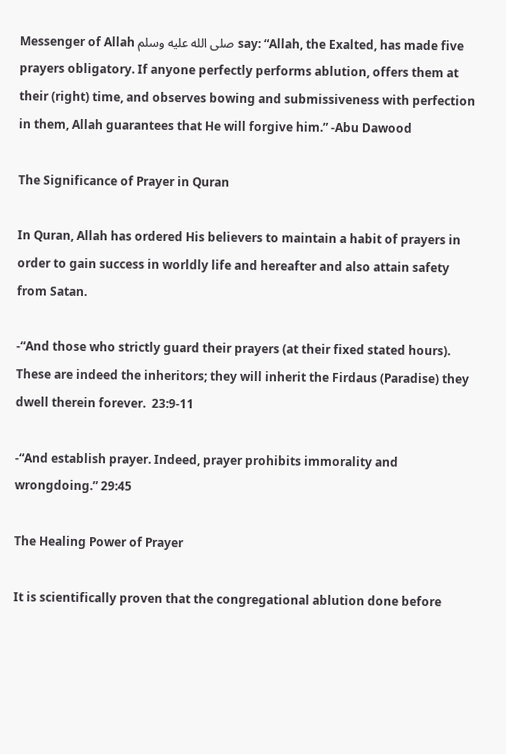Messenger of Allah صلى الله عليه وسلم say: “Allah, the Exalted, has made five prayers obligatory. If anyone perfectly performs ablution, offers them at their (right) time, and observes bowing and submissiveness with perfection in them, Allah guarantees that He will forgive him.” -Abu Dawood

The Significance of Prayer in Quran

In Quran, Allah has ordered His believers to maintain a habit of prayers in order to gain success in worldly life and hereafter and also attain safety from Satan.

-“And those who strictly guard their prayers (at their fixed stated hours). These are indeed the inheritors; they will inherit the Firdaus (Paradise) they dwell therein forever.  23:9-11

-“And establish prayer. Indeed, prayer prohibits immorality and wrongdoing.” 29:45

The Healing Power of Prayer

It is scientifically proven that the congregational ablution done before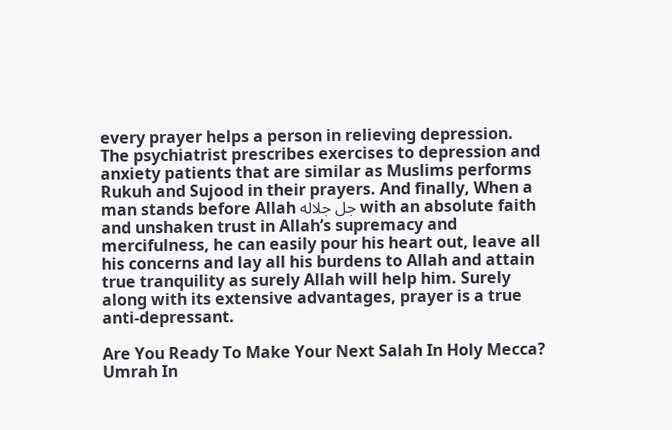every prayer helps a person in relieving depression. The psychiatrist prescribes exercises to depression and anxiety patients that are similar as Muslims performs Rukuh and Sujood in their prayers. And finally, When a man stands before Allah جل جلاله with an absolute faith and unshaken trust in Allah’s supremacy and mercifulness, he can easily pour his heart out, leave all his concerns and lay all his burdens to Allah and attain true tranquility as surely Allah will help him. Surely along with its extensive advantages, prayer is a true anti-depressant.

Are You Ready To Make Your Next Salah In Holy Mecca? Umrah In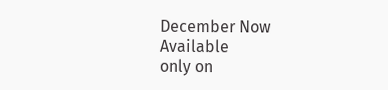December Now Available
only on